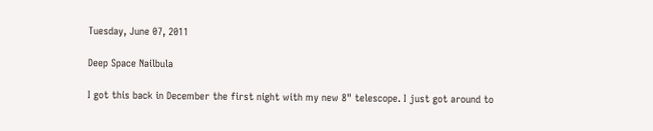Tuesday, June 07, 2011

Deep Space Nailbula

I got this back in December the first night with my new 8" telescope. I just got around to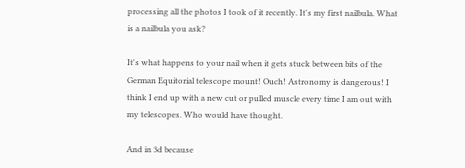processing all the photos I took of it recently. It's my first nailbula. What is a nailbula you ask?

It's what happens to your nail when it gets stuck between bits of the German Equitorial telescope mount! Ouch! Astronomy is dangerous! I think I end up with a new cut or pulled muscle every time I am out with my telescopes. Who would have thought.

And in 3d because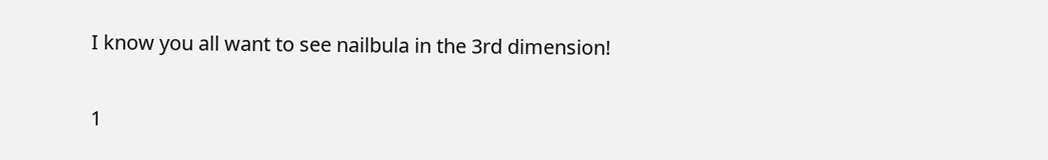I know you all want to see nailbula in the 3rd dimension!

1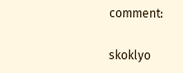comment:

skoklyo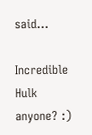said...

Incredible Hulk anyone? :)